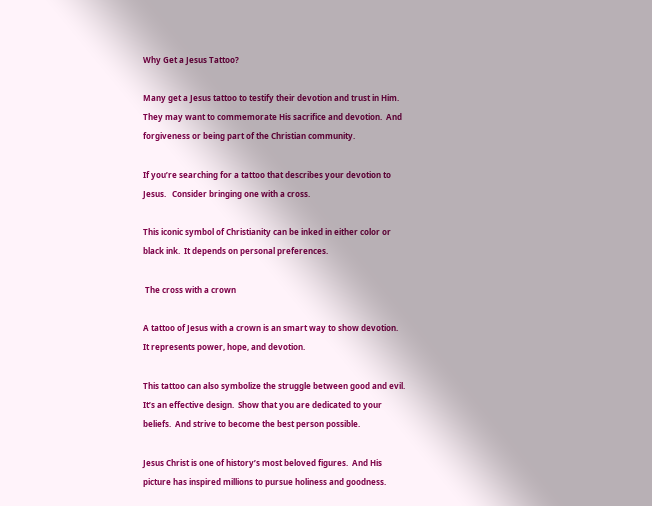Why Get a Jesus Tattoo?

Many get a Jesus tattoo to testify their devotion and trust in Him.  They may want to commemorate His sacrifice and devotion.  And forgiveness or being part of the Christian community.

If you’re searching for a tattoo that describes your devotion to Jesus.   Consider bringing one with a cross.

This iconic symbol of Christianity can be inked in either color or black ink.  It depends on personal preferences.

 The cross with a crown

A tattoo of Jesus with a crown is an smart way to show devotion.  It represents power, hope, and devotion.

This tattoo can also symbolize the struggle between good and evil.  It’s an effective design.  Show that you are dedicated to your beliefs.  And strive to become the best person possible.

Jesus Christ is one of history’s most beloved figures.  And His picture has inspired millions to pursue holiness and goodness.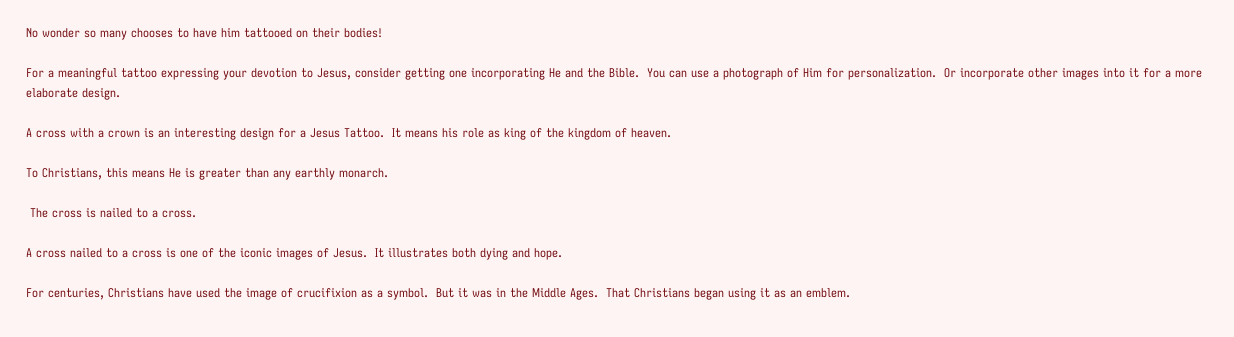No wonder so many chooses to have him tattooed on their bodies!

For a meaningful tattoo expressing your devotion to Jesus, consider getting one incorporating He and the Bible.  You can use a photograph of Him for personalization.  Or incorporate other images into it for a more elaborate design.

A cross with a crown is an interesting design for a Jesus Tattoo.  It means his role as king of the kingdom of heaven.

To Christians, this means He is greater than any earthly monarch.

 The cross is nailed to a cross.

A cross nailed to a cross is one of the iconic images of Jesus.  It illustrates both dying and hope.

For centuries, Christians have used the image of crucifixion as a symbol.  But it was in the Middle Ages.  That Christians began using it as an emblem.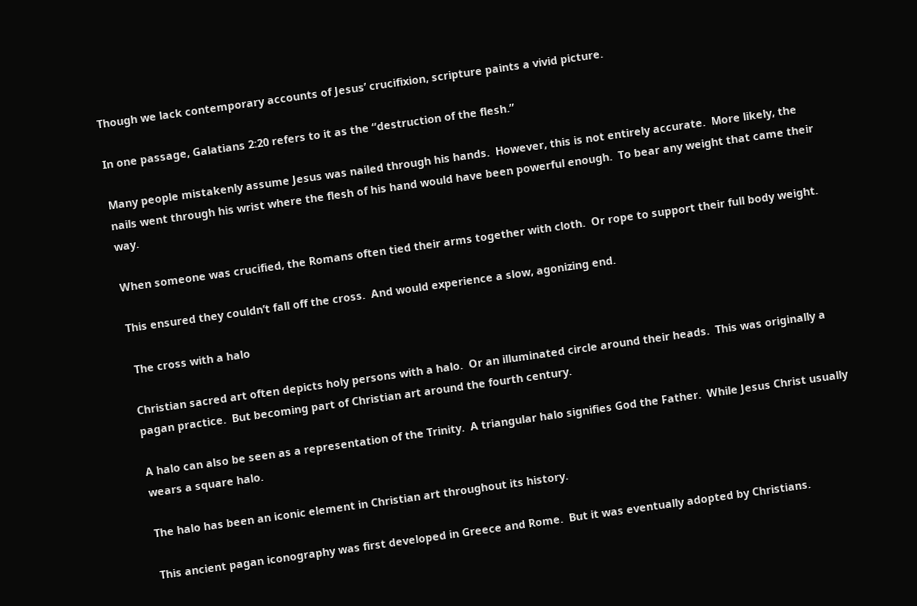Though we lack contemporary accounts of Jesus’ crucifixion, scripture paints a vivid picture.

In one passage, Galatians 2:20 refers to it as the “destruction of the flesh.”

Many people mistakenly assume Jesus was nailed through his hands.  However, this is not entirely accurate.  More likely, the nails went through his wrist where the flesh of his hand would have been powerful enough.  To bear any weight that came their way.

When someone was crucified, the Romans often tied their arms together with cloth.  Or rope to support their full body weight.

This ensured they couldn’t fall off the cross.  And would experience a slow, agonizing end.

 The cross with a halo

Christian sacred art often depicts holy persons with a halo.  Or an illuminated circle around their heads.  This was originally a pagan practice.  But becoming part of Christian art around the fourth century.

A halo can also be seen as a representation of the Trinity.  A triangular halo signifies God the Father.  While Jesus Christ usually wears a square halo.

The halo has been an iconic element in Christian art throughout its history.

This ancient pagan iconography was first developed in Greece and Rome.  But it was eventually adopted by Christians.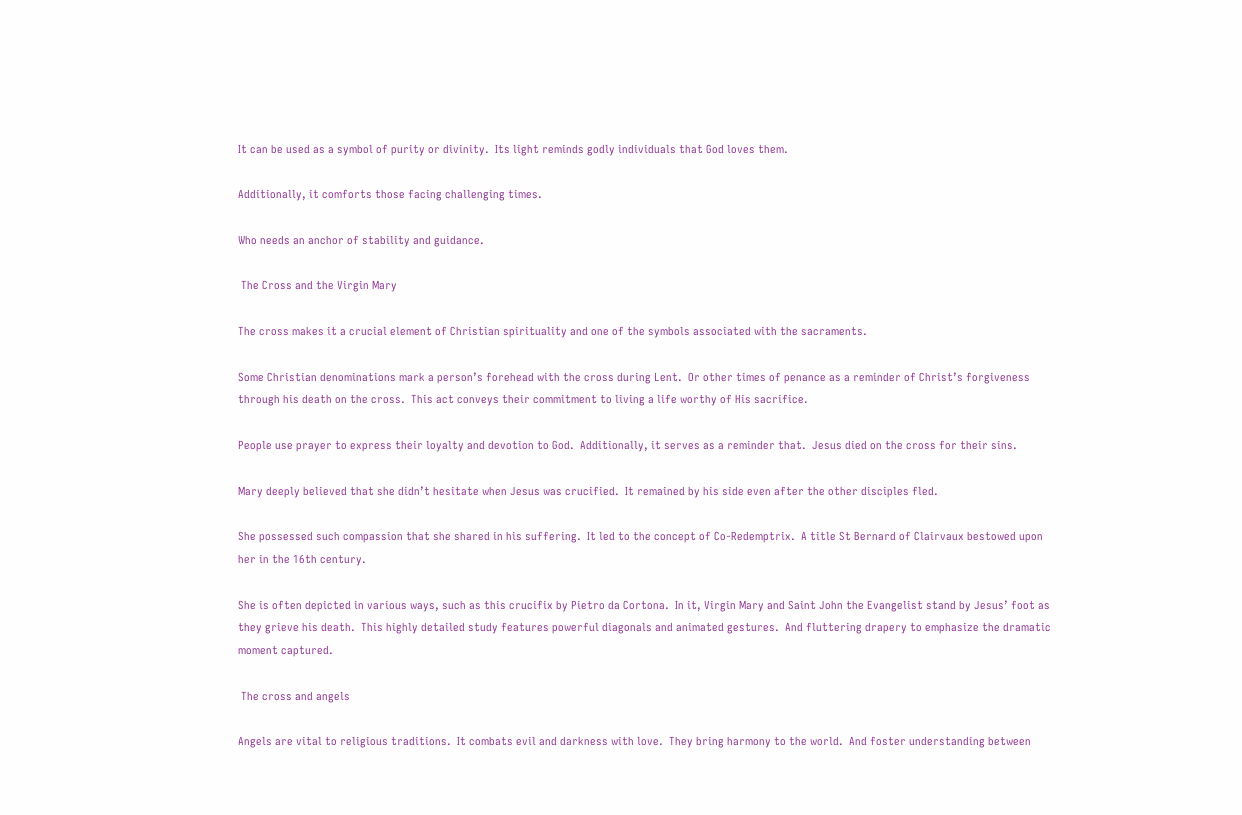It can be used as a symbol of purity or divinity.  Its light reminds godly individuals that God loves them.

Additionally, it comforts those facing challenging times.

Who needs an anchor of stability and guidance.

 The Cross and the Virgin Mary

The cross makes it a crucial element of Christian spirituality and one of the symbols associated with the sacraments.

Some Christian denominations mark a person’s forehead with the cross during Lent.  Or other times of penance as a reminder of Christ’s forgiveness through his death on the cross.  This act conveys their commitment to living a life worthy of His sacrifice.

People use prayer to express their loyalty and devotion to God.  Additionally, it serves as a reminder that.  Jesus died on the cross for their sins.

Mary deeply believed that she didn’t hesitate when Jesus was crucified.  It remained by his side even after the other disciples fled.

She possessed such compassion that she shared in his suffering.  It led to the concept of Co-Redemptrix.  A title St Bernard of Clairvaux bestowed upon her in the 16th century.

She is often depicted in various ways, such as this crucifix by Pietro da Cortona.  In it, Virgin Mary and Saint John the Evangelist stand by Jesus’ foot as they grieve his death.  This highly detailed study features powerful diagonals and animated gestures.  And fluttering drapery to emphasize the dramatic moment captured.

 The cross and angels

Angels are vital to religious traditions.  It combats evil and darkness with love.  They bring harmony to the world.  And foster understanding between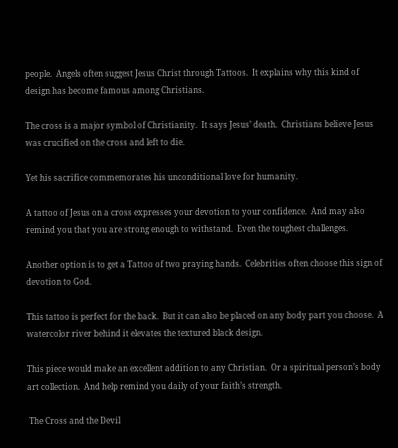people.  Angels often suggest Jesus Christ through Tattoos.  It explains why this kind of design has become famous among Christians.

The cross is a major symbol of Christianity.  It says Jesus’ death.  Christians believe Jesus was crucified on the cross and left to die.

Yet his sacrifice commemorates his unconditional love for humanity.

A tattoo of Jesus on a cross expresses your devotion to your confidence.  And may also remind you that you are strong enough to withstand.  Even the toughest challenges.

Another option is to get a Tattoo of two praying hands.  Celebrities often choose this sign of devotion to God.

This tattoo is perfect for the back.  But it can also be placed on any body part you choose.  A watercolor river behind it elevates the textured black design.

This piece would make an excellent addition to any Christian.  Or a spiritual person’s body art collection.  And help remind you daily of your faith’s strength.

 The Cross and the Devil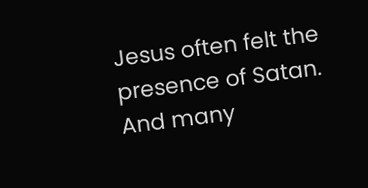Jesus often felt the presence of Satan.  And many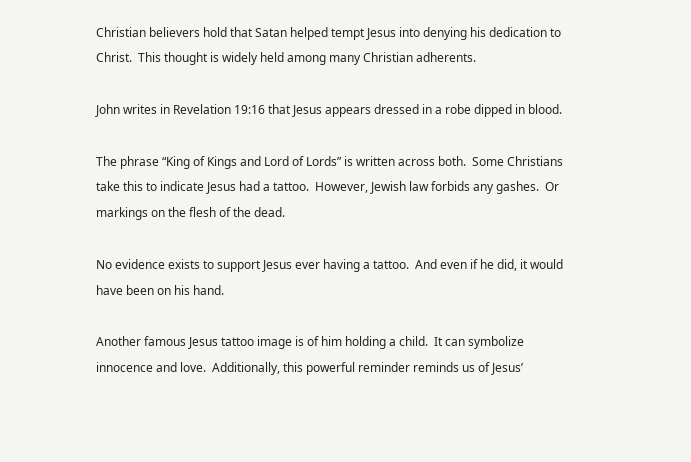Christian believers hold that Satan helped tempt Jesus into denying his dedication to Christ.  This thought is widely held among many Christian adherents.

John writes in Revelation 19:16 that Jesus appears dressed in a robe dipped in blood.

The phrase “King of Kings and Lord of Lords” is written across both.  Some Christians take this to indicate Jesus had a tattoo.  However, Jewish law forbids any gashes.  Or markings on the flesh of the dead.

No evidence exists to support Jesus ever having a tattoo.  And even if he did, it would have been on his hand.

Another famous Jesus tattoo image is of him holding a child.  It can symbolize innocence and love.  Additionally, this powerful reminder reminds us of Jesus’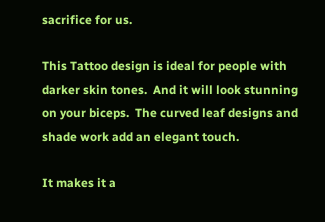sacrifice for us.

This Tattoo design is ideal for people with darker skin tones.  And it will look stunning on your biceps.  The curved leaf designs and shade work add an elegant touch.

It makes it a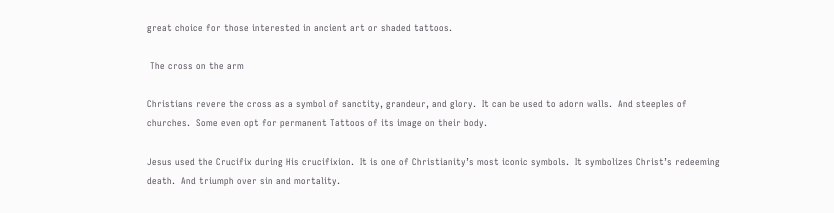great choice for those interested in ancient art or shaded tattoos.

 The cross on the arm

Christians revere the cross as a symbol of sanctity, grandeur, and glory.  It can be used to adorn walls.  And steeples of churches.  Some even opt for permanent Tattoos of its image on their body.

Jesus used the Crucifix during His crucifixion.  It is one of Christianity’s most iconic symbols.  It symbolizes Christ’s redeeming death.  And triumph over sin and mortality.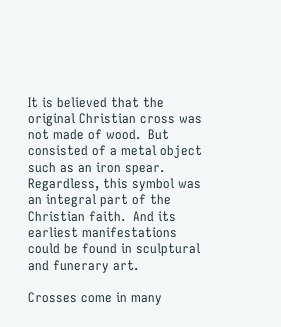It is believed that the original Christian cross was not made of wood.  But consisted of a metal object such as an iron spear.  Regardless, this symbol was an integral part of the Christian faith.  And its earliest manifestations could be found in sculptural and funerary art.

Crosses come in many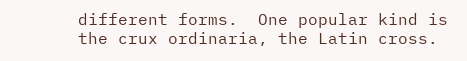different forms.  One popular kind is the crux ordinaria, the Latin cross.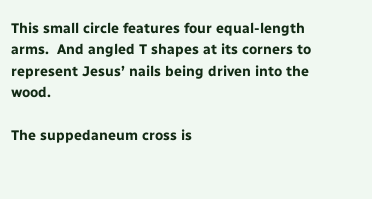This small circle features four equal-length arms.  And angled T shapes at its corners to represent Jesus’ nails being driven into the wood.

The suppedaneum cross is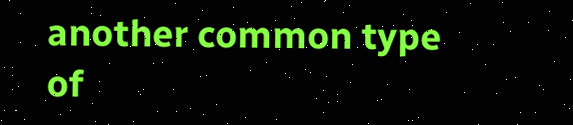another common type of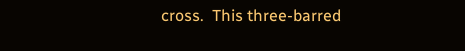cross.  This three-barred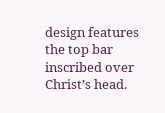design features the top bar inscribed over Christ’s head.